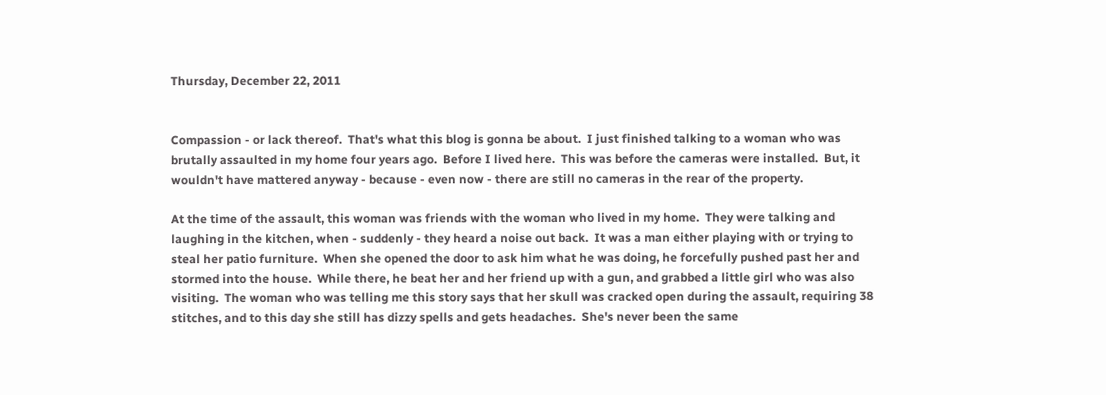Thursday, December 22, 2011


Compassion - or lack thereof.  That's what this blog is gonna be about.  I just finished talking to a woman who was brutally assaulted in my home four years ago.  Before I lived here.  This was before the cameras were installed.  But, it wouldn't have mattered anyway - because - even now - there are still no cameras in the rear of the property.

At the time of the assault, this woman was friends with the woman who lived in my home.  They were talking and laughing in the kitchen, when - suddenly - they heard a noise out back.  It was a man either playing with or trying to steal her patio furniture.  When she opened the door to ask him what he was doing, he forcefully pushed past her and stormed into the house.  While there, he beat her and her friend up with a gun, and grabbed a little girl who was also visiting.  The woman who was telling me this story says that her skull was cracked open during the assault, requiring 38 stitches, and to this day she still has dizzy spells and gets headaches.  She's never been the same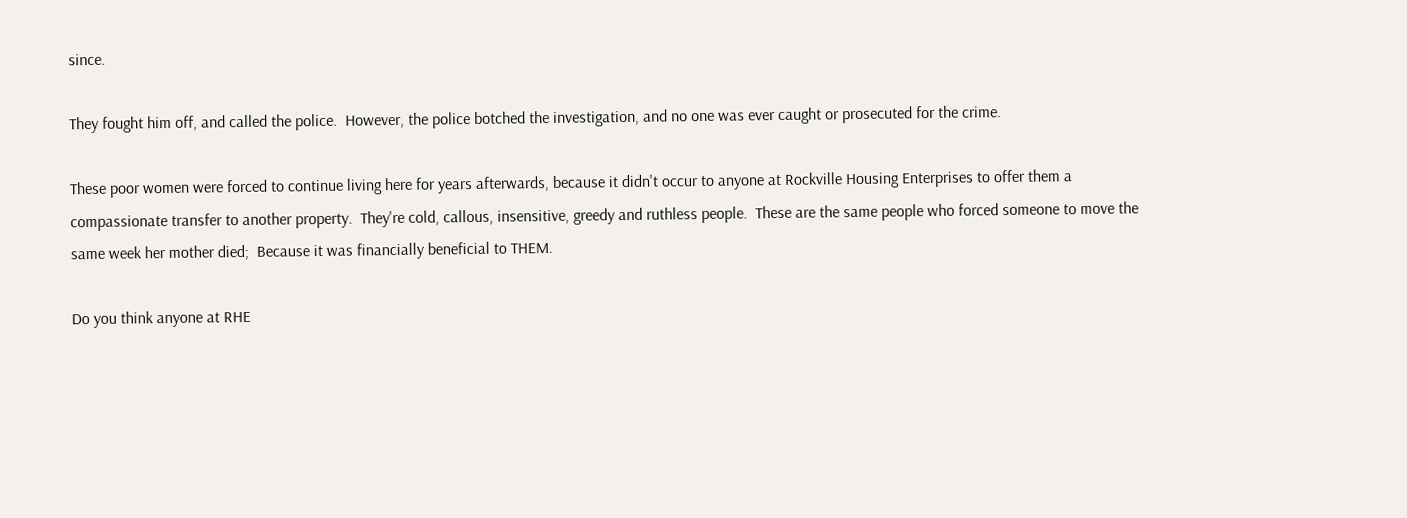since.

They fought him off, and called the police.  However, the police botched the investigation, and no one was ever caught or prosecuted for the crime.

These poor women were forced to continue living here for years afterwards, because it didn't occur to anyone at Rockville Housing Enterprises to offer them a compassionate transfer to another property.  They're cold, callous, insensitive, greedy and ruthless people.  These are the same people who forced someone to move the same week her mother died;  Because it was financially beneficial to THEM.

Do you think anyone at RHE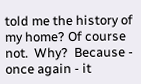told me the history of my home? Of course not.  Why?  Because - once again - it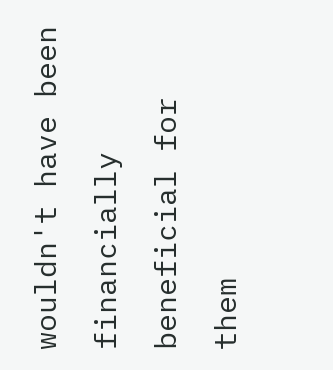wouldn't have been financially beneficial for them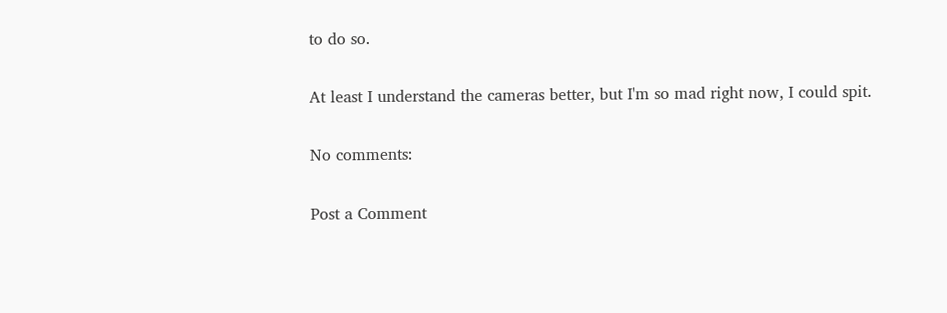to do so.

At least I understand the cameras better, but I'm so mad right now, I could spit.

No comments:

Post a Comment